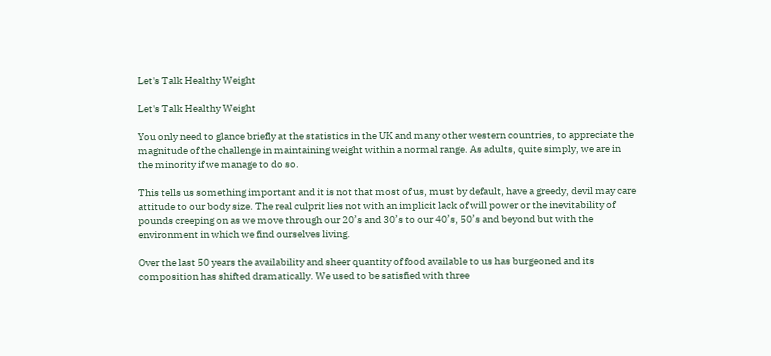Let's Talk Healthy Weight

Let's Talk Healthy Weight

You only need to glance briefly at the statistics in the UK and many other western countries, to appreciate the magnitude of the challenge in maintaining weight within a normal range. As adults, quite simply, we are in the minority if we manage to do so.

This tells us something important and it is not that most of us, must by default, have a greedy, devil may care attitude to our body size. The real culprit lies not with an implicit lack of will power or the inevitability of pounds creeping on as we move through our 20’s and 30’s to our 40’s, 50’s and beyond but with the environment in which we find ourselves living.

Over the last 50 years the availability and sheer quantity of food available to us has burgeoned and its composition has shifted dramatically. We used to be satisfied with three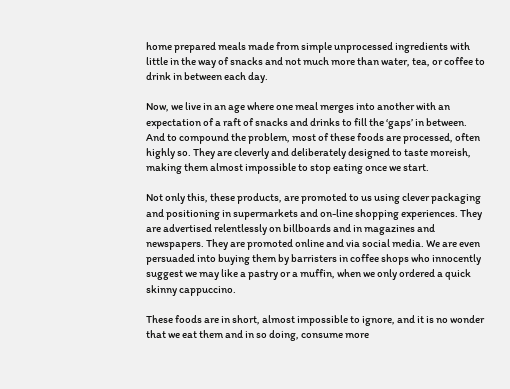home prepared meals made from simple unprocessed ingredients with little in the way of snacks and not much more than water, tea, or coffee to drink in between each day.

Now, we live in an age where one meal merges into another with an expectation of a raft of snacks and drinks to fill the ‘gaps’ in between. And to compound the problem, most of these foods are processed, often highly so. They are cleverly and deliberately designed to taste moreish, making them almost impossible to stop eating once we start.

Not only this, these products, are promoted to us using clever packaging and positioning in supermarkets and on-line shopping experiences. They are advertised relentlessly on billboards and in magazines and newspapers. They are promoted online and via social media. We are even persuaded into buying them by barristers in coffee shops who innocently suggest we may like a pastry or a muffin, when we only ordered a quick skinny cappuccino.

These foods are in short, almost impossible to ignore, and it is no wonder that we eat them and in so doing, consume more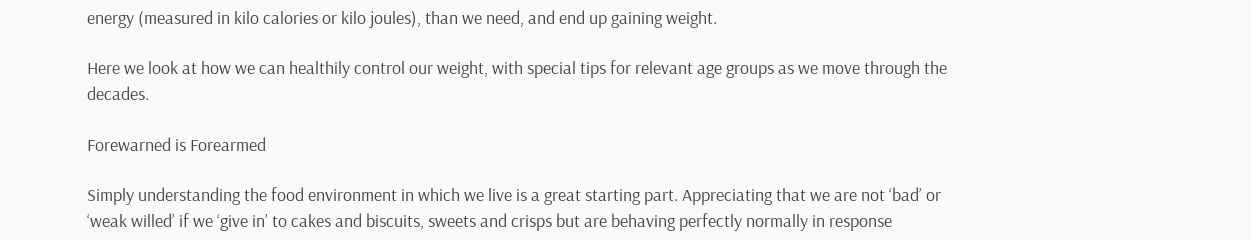energy (measured in kilo calories or kilo joules), than we need, and end up gaining weight.

Here we look at how we can healthily control our weight, with special tips for relevant age groups as we move through the decades.

Forewarned is Forearmed

Simply understanding the food environment in which we live is a great starting part. Appreciating that we are not ‘bad’ or ‘weak willed’ if we ‘give in’ to cakes and biscuits, sweets and crisps but are behaving perfectly normally in response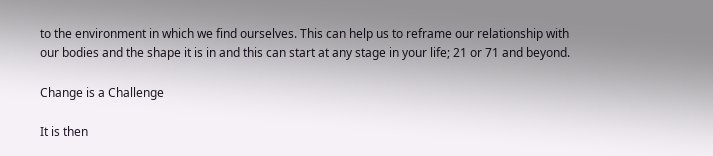to the environment in which we find ourselves. This can help us to reframe our relationship with our bodies and the shape it is in and this can start at any stage in your life; 21 or 71 and beyond.

Change is a Challenge

It is then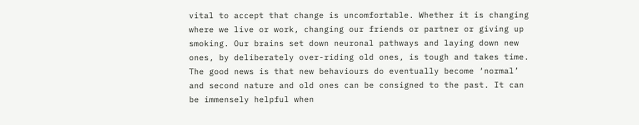vital to accept that change is uncomfortable. Whether it is changing where we live or work, changing our friends or partner or giving up smoking. Our brains set down neuronal pathways and laying down new ones, by deliberately over-riding old ones, is tough and takes time. The good news is that new behaviours do eventually become ‘normal’ and second nature and old ones can be consigned to the past. It can be immensely helpful when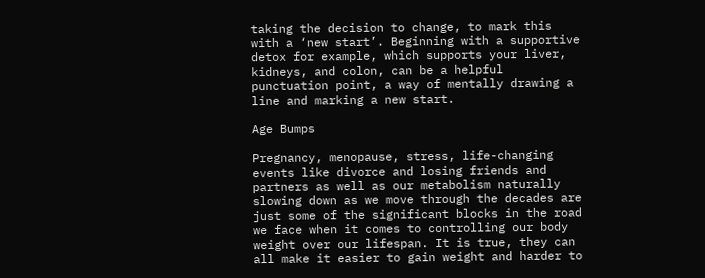taking the decision to change, to mark this with a ‘new start’. Beginning with a supportive detox for example, which supports your liver, kidneys, and colon, can be a helpful punctuation point, a way of mentally drawing a line and marking a new start.

Age Bumps

Pregnancy, menopause, stress, life-changing events like divorce and losing friends and partners as well as our metabolism naturally slowing down as we move through the decades are just some of the significant blocks in the road we face when it comes to controlling our body weight over our lifespan. It is true, they can all make it easier to gain weight and harder to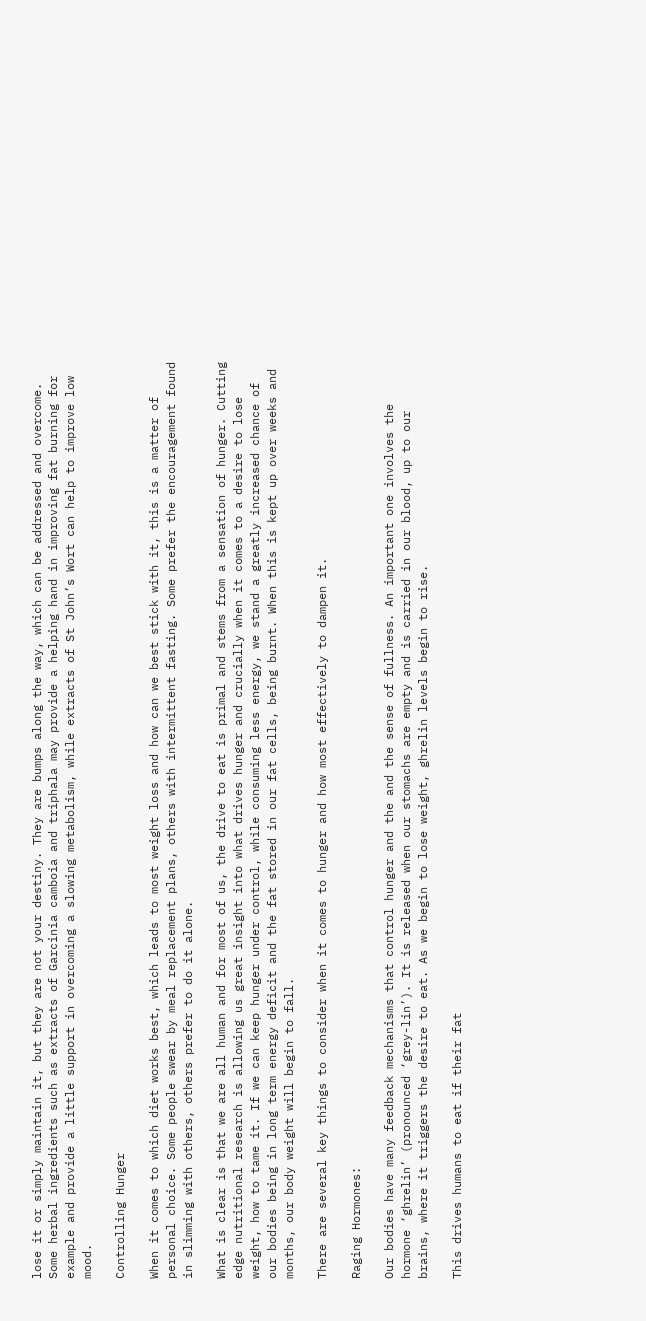lose it or simply maintain it, but they are not your destiny. They are bumps along the way, which can be addressed and overcome. Some herbal ingredients such as extracts of Garcinia camboia and triphala may provide a helping hand in improving fat burning for example and provide a little support in overcoming a slowing metabolism, while extracts of St John’s Wort can help to improve low mood.

Controlling Hunger

When it comes to which diet works best, which leads to most weight loss and how can we best stick with it, this is a matter of personal choice. Some people swear by meal replacement plans, others with intermittent fasting. Some prefer the encouragement found in slimming with others, others prefer to do it alone.

What is clear is that we are all human and for most of us, the drive to eat is primal and stems from a sensation of hunger. Cutting edge nutritional research is allowing us great insight into what drives hunger and crucially when it comes to a desire to lose weight, how to tame it. If we can keep hunger under control, while consuming less energy, we stand a greatly increased chance of our bodies being in long term energy deficit and the fat stored in our fat cells, being burnt. When this is kept up over weeks and months, our body weight will begin to fall.

There are several key things to consider when it comes to hunger and how most effectively to dampen it.

Raging Hormones:

Our bodies have many feedback mechanisms that control hunger and the and the sense of fullness. An important one involves the hormone ‘ghrelin’ (pronounced ‘grey-lin’). It is released when our stomachs are empty and is carried in our blood, up to our brains, where it triggers the desire to eat. As we begin to lose weight, ghrelin levels begin to rise.

This drives humans to eat if their fat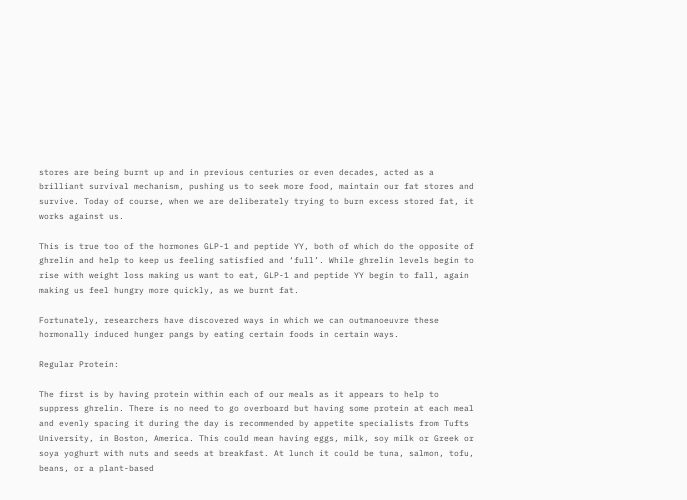stores are being burnt up and in previous centuries or even decades, acted as a brilliant survival mechanism, pushing us to seek more food, maintain our fat stores and survive. Today of course, when we are deliberately trying to burn excess stored fat, it works against us.

This is true too of the hormones GLP-1 and peptide YY, both of which do the opposite of ghrelin and help to keep us feeling satisfied and ‘full’. While ghrelin levels begin to rise with weight loss making us want to eat, GLP-1 and peptide YY begin to fall, again making us feel hungry more quickly, as we burnt fat.

Fortunately, researchers have discovered ways in which we can outmanoeuvre these hormonally induced hunger pangs by eating certain foods in certain ways.

Regular Protein:

The first is by having protein within each of our meals as it appears to help to suppress ghrelin. There is no need to go overboard but having some protein at each meal and evenly spacing it during the day is recommended by appetite specialists from Tufts University, in Boston, America. This could mean having eggs, milk, soy milk or Greek or soya yoghurt with nuts and seeds at breakfast. At lunch it could be tuna, salmon, tofu, beans, or a plant-based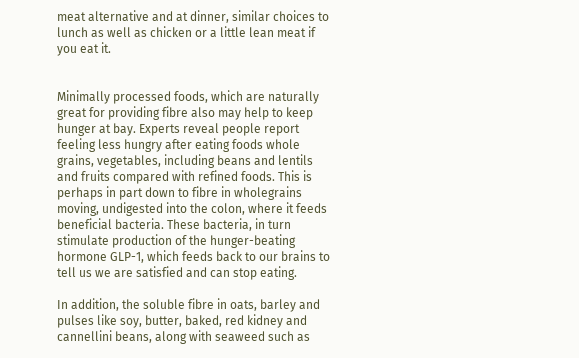meat alternative and at dinner, similar choices to lunch as well as chicken or a little lean meat if you eat it.


Minimally processed foods, which are naturally great for providing fibre also may help to keep hunger at bay. Experts reveal people report feeling less hungry after eating foods whole grains, vegetables, including beans and lentils and fruits compared with refined foods. This is perhaps in part down to fibre in wholegrains moving, undigested into the colon, where it feeds beneficial bacteria. These bacteria, in turn stimulate production of the hunger-beating hormone GLP-1, which feeds back to our brains to tell us we are satisfied and can stop eating.

In addition, the soluble fibre in oats, barley and pulses like soy, butter, baked, red kidney and cannellini beans, along with seaweed such as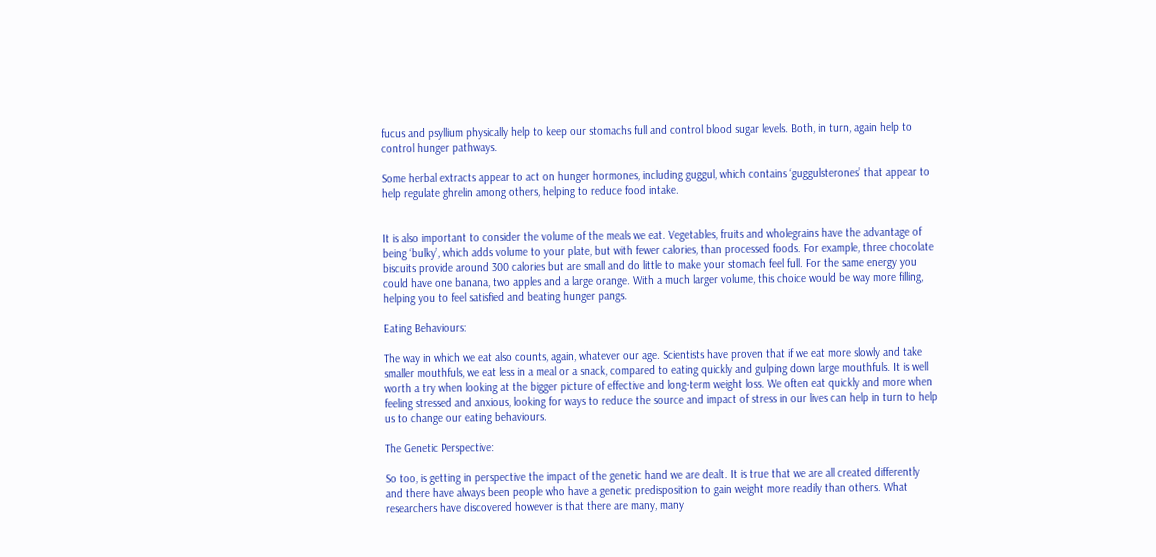fucus and psyllium physically help to keep our stomachs full and control blood sugar levels. Both, in turn, again help to control hunger pathways.

Some herbal extracts appear to act on hunger hormones, including guggul, which contains ‘guggulsterones’ that appear to help regulate ghrelin among others, helping to reduce food intake.


It is also important to consider the volume of the meals we eat. Vegetables, fruits and wholegrains have the advantage of being ‘bulky’, which adds volume to your plate, but with fewer calories, than processed foods. For example, three chocolate biscuits provide around 300 calories but are small and do little to make your stomach feel full. For the same energy you could have one banana, two apples and a large orange. With a much larger volume, this choice would be way more filling, helping you to feel satisfied and beating hunger pangs.

Eating Behaviours:

The way in which we eat also counts, again, whatever our age. Scientists have proven that if we eat more slowly and take smaller mouthfuls, we eat less in a meal or a snack, compared to eating quickly and gulping down large mouthfuls. It is well worth a try when looking at the bigger picture of effective and long-term weight loss. We often eat quickly and more when feeling stressed and anxious, looking for ways to reduce the source and impact of stress in our lives can help in turn to help us to change our eating behaviours.

The Genetic Perspective:

So too, is getting in perspective the impact of the genetic hand we are dealt. It is true that we are all created differently and there have always been people who have a genetic predisposition to gain weight more readily than others. What researchers have discovered however is that there are many, many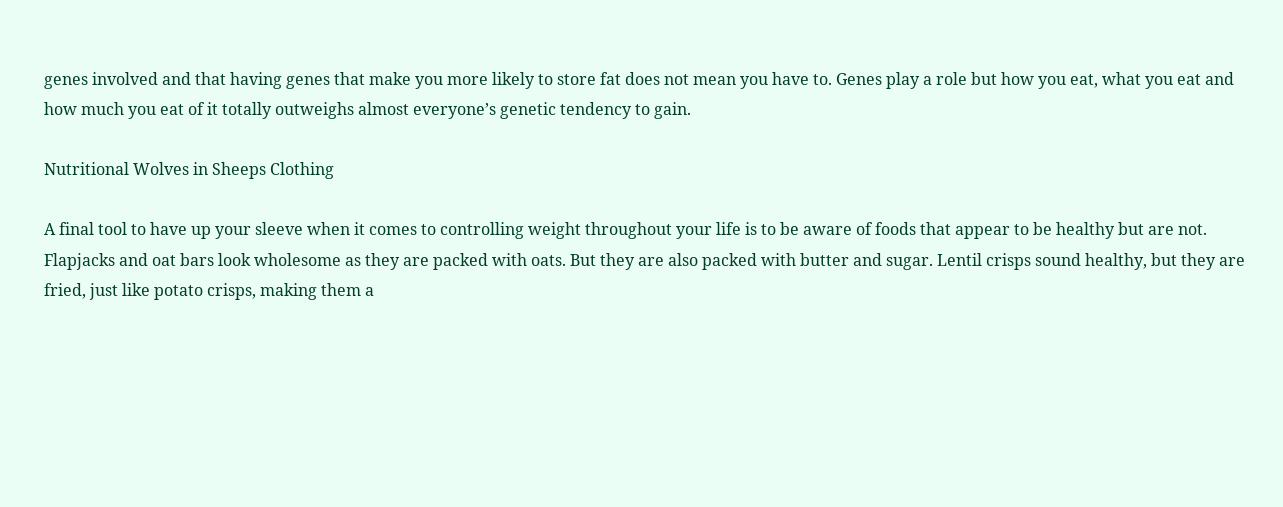genes involved and that having genes that make you more likely to store fat does not mean you have to. Genes play a role but how you eat, what you eat and how much you eat of it totally outweighs almost everyone’s genetic tendency to gain.

Nutritional Wolves in Sheeps Clothing

A final tool to have up your sleeve when it comes to controlling weight throughout your life is to be aware of foods that appear to be healthy but are not. Flapjacks and oat bars look wholesome as they are packed with oats. But they are also packed with butter and sugar. Lentil crisps sound healthy, but they are fried, just like potato crisps, making them a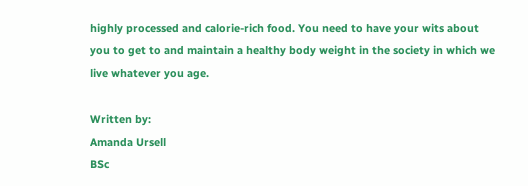highly processed and calorie-rich food. You need to have your wits about you to get to and maintain a healthy body weight in the society in which we live whatever you age.

Written by:
Amanda Ursell
BSc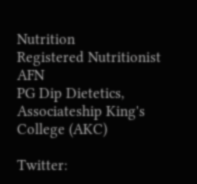Nutrition
Registered Nutritionist AFN
PG Dip Dietetics,
Associateship King's College (AKC)

Twitter: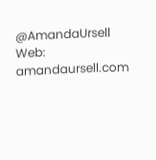@AmandaUrsell
Web: amandaursell.com